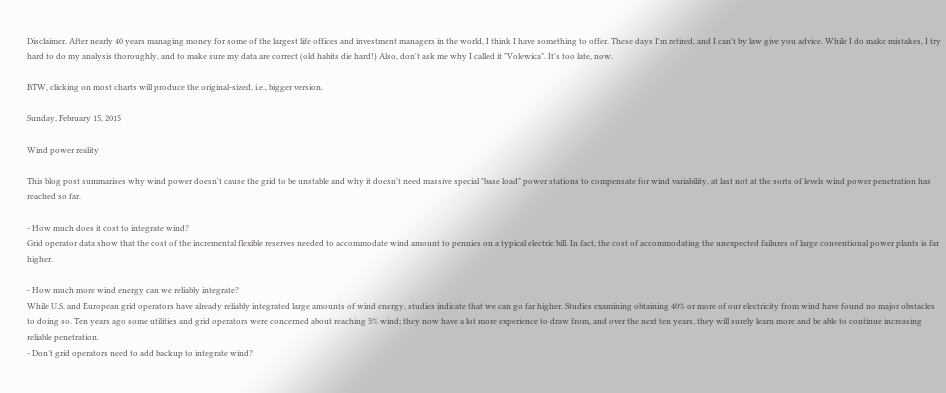Disclaimer. After nearly 40 years managing money for some of the largest life offices and investment managers in the world, I think I have something to offer. These days I'm retired, and I can't by law give you advice. While I do make mistakes, I try hard to do my analysis thoroughly, and to make sure my data are correct (old habits die hard!) Also, don't ask me why I called it "Volewica". It's too late, now.

BTW, clicking on most charts will produce the original-sized, i.e., bigger version.

Sunday, February 15, 2015

Wind power reality

This blog post summarises why wind power doesn't cause the grid to be unstable and why it doesn't need massive special "base load" power stations to compensate for wind variability, at last not at the sorts of levels wind power penetration has reached so far.

- How much does it cost to integrate wind?
Grid operator data show that the cost of the incremental flexible reserves needed to accommodate wind amount to pennies on a typical electric bill. In fact, the cost of accommodating the unexpected failures of large conventional power plants is far higher.

- How much more wind energy can we reliably integrate?
While U.S. and European grid operators have already reliably integrated large amounts of wind energy, studies indicate that we can go far higher. Studies examining obtaining 40% or more of our electricity from wind have found no major obstacles to doing so. Ten years ago some utilities and grid operators were concerned about reaching 5% wind; they now have a lot more experience to draw from, and over the next ten years, they will surely learn more and be able to continue increasing reliable penetration.
- Don’t grid operators need to add backup to integrate wind?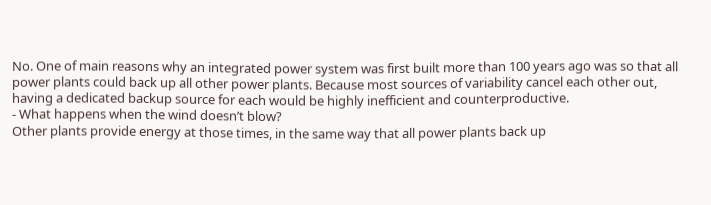No. One of main reasons why an integrated power system was first built more than 100 years ago was so that all power plants could back up all other power plants. Because most sources of variability cancel each other out, having a dedicated backup source for each would be highly inefficient and counterproductive.
- What happens when the wind doesn’t blow?
Other plants provide energy at those times, in the same way that all power plants back up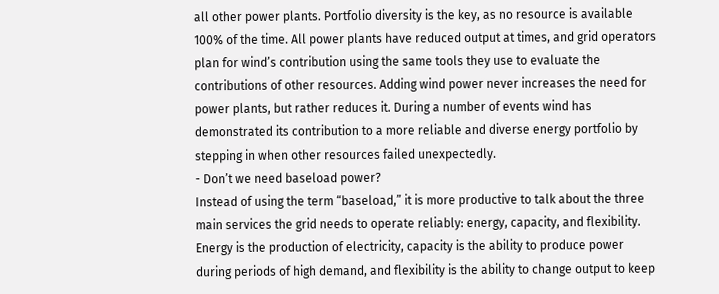all other power plants. Portfolio diversity is the key, as no resource is available 100% of the time. All power plants have reduced output at times, and grid operators plan for wind’s contribution using the same tools they use to evaluate the contributions of other resources. Adding wind power never increases the need for power plants, but rather reduces it. During a number of events wind has demonstrated its contribution to a more reliable and diverse energy portfolio by stepping in when other resources failed unexpectedly.
- Don’t we need baseload power?
Instead of using the term “baseload,” it is more productive to talk about the three main services the grid needs to operate reliably: energy, capacity, and flexibility. Energy is the production of electricity, capacity is the ability to produce power during periods of high demand, and flexibility is the ability to change output to keep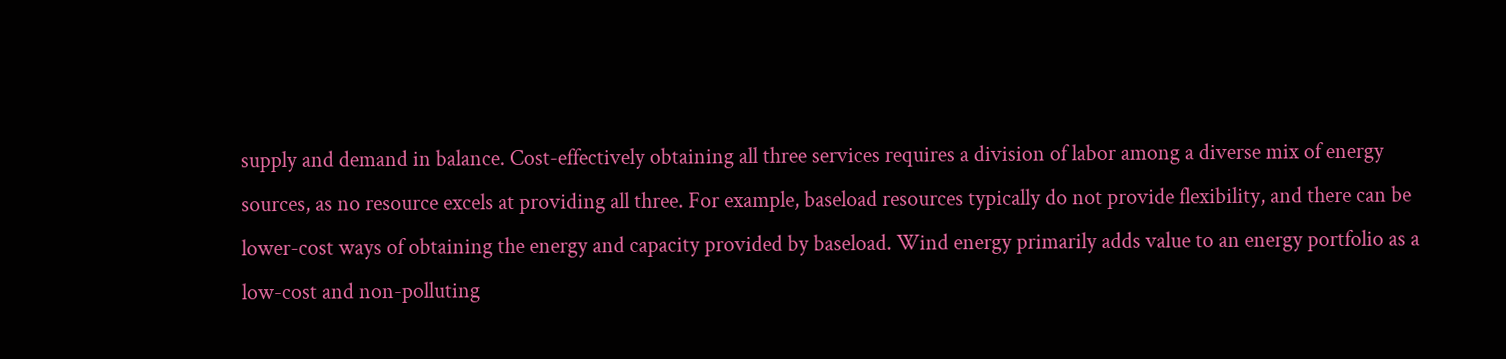supply and demand in balance. Cost-effectively obtaining all three services requires a division of labor among a diverse mix of energy sources, as no resource excels at providing all three. For example, baseload resources typically do not provide flexibility, and there can be lower-cost ways of obtaining the energy and capacity provided by baseload. Wind energy primarily adds value to an energy portfolio as a low-cost and non-polluting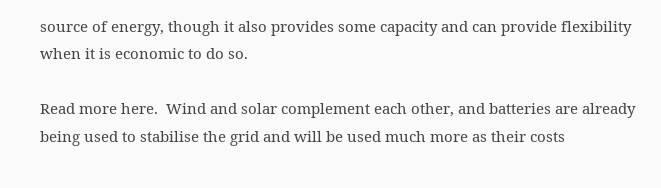source of energy, though it also provides some capacity and can provide flexibility when it is economic to do so.

Read more here.  Wind and solar complement each other, and batteries are already being used to stabilise the grid and will be used much more as their costs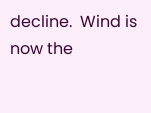decline.  Wind is now the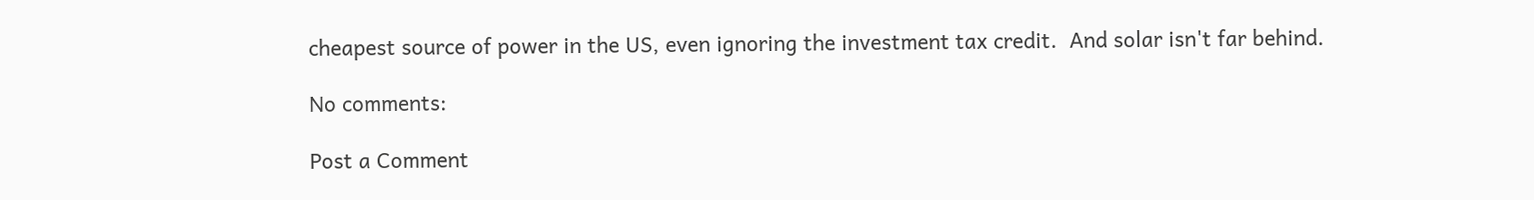cheapest source of power in the US, even ignoring the investment tax credit.  And solar isn't far behind.

No comments:

Post a Comment